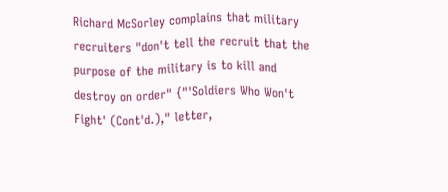Richard McSorley complains that military recruiters "don't tell the recruit that the purpose of the military is to kill and destroy on order" {"'Soldiers Who Won't Fight' (Cont'd.)," letter,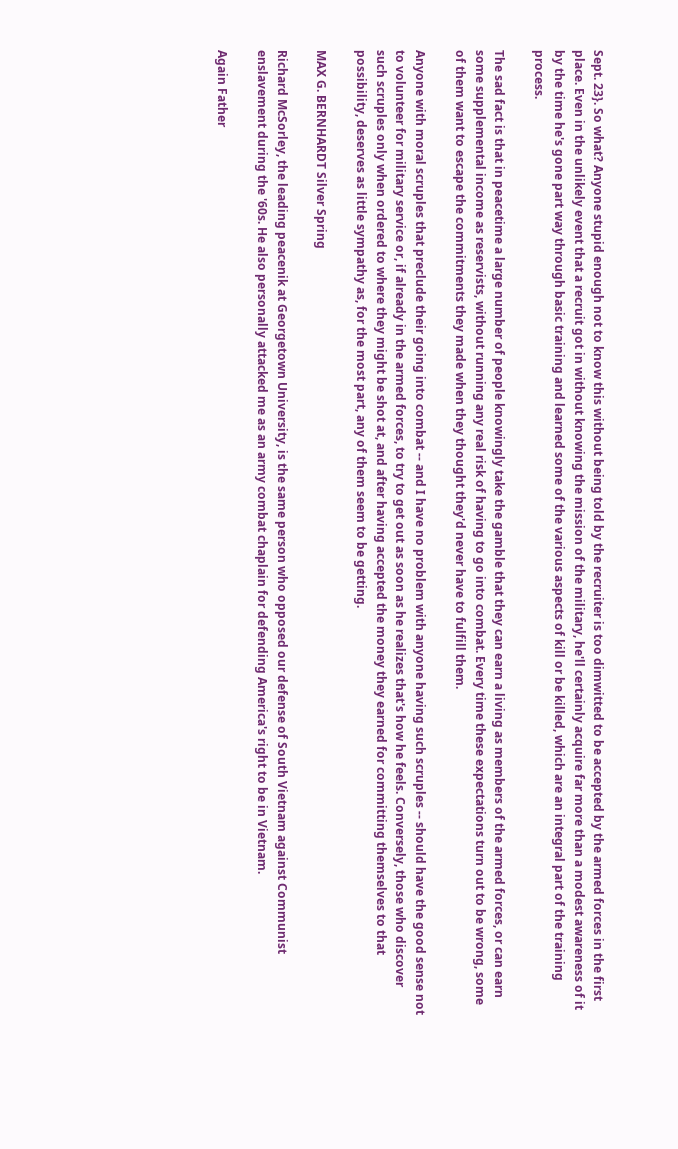Sept. 23}. So what? Anyone stupid enough not to know this without being told by the recruiter is too dimwitted to be accepted by the armed forces in the first place. Even in the unlikely event that a recruit got in without knowing the mission of the military, he'll certainly acquire far more than a modest awareness of it by the time he's gone part way through basic training and learned some of the various aspects of kill or be killed, which are an integral part of the training process.

The sad fact is that in peacetime a large number of people knowingly take the gamble that they can earn a living as members of the armed forces, or can earn some supplemental income as reservists, without running any real risk of having to go into combat. Every time these expectations turn out to be wrong, some of them want to escape the commitments they made when they thought they'd never have to fulfill them.

Anyone with moral scruples that preclude their going into combat -- and I have no problem with anyone having such scruples -- should have the good sense not to volunteer for military service or, if already in the armed forces, to try to get out as soon as he realizes that's how he feels. Conversely, those who discover such scruples only when ordered to where they might be shot at, and after having accepted the money they earned for committing themselves to that possibility, deserves as little sympathy as, for the most part, any of them seem to be getting.

MAX G. BERNHARDT Silver Spring

Richard McSorley, the leading peacenik at Georgetown University, is the same person who opposed our defense of South Vietnam against Communist enslavement during the '60s. He also personally attacked me as an army combat chaplain for defending America's right to be in Vietnam.

Again Father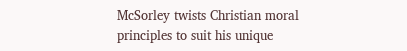McSorley twists Christian moral principles to suit his unique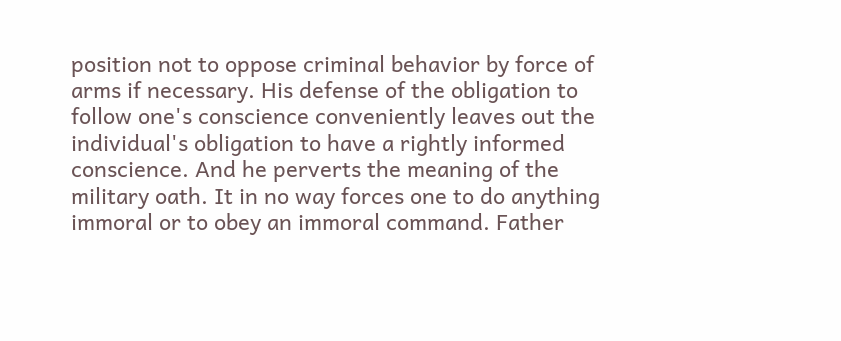position not to oppose criminal behavior by force of arms if necessary. His defense of the obligation to follow one's conscience conveniently leaves out the individual's obligation to have a rightly informed conscience. And he perverts the meaning of the military oath. It in no way forces one to do anything immoral or to obey an immoral command. Father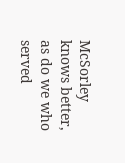McSorley knows better, as do we who served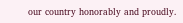our country honorably and proudly.